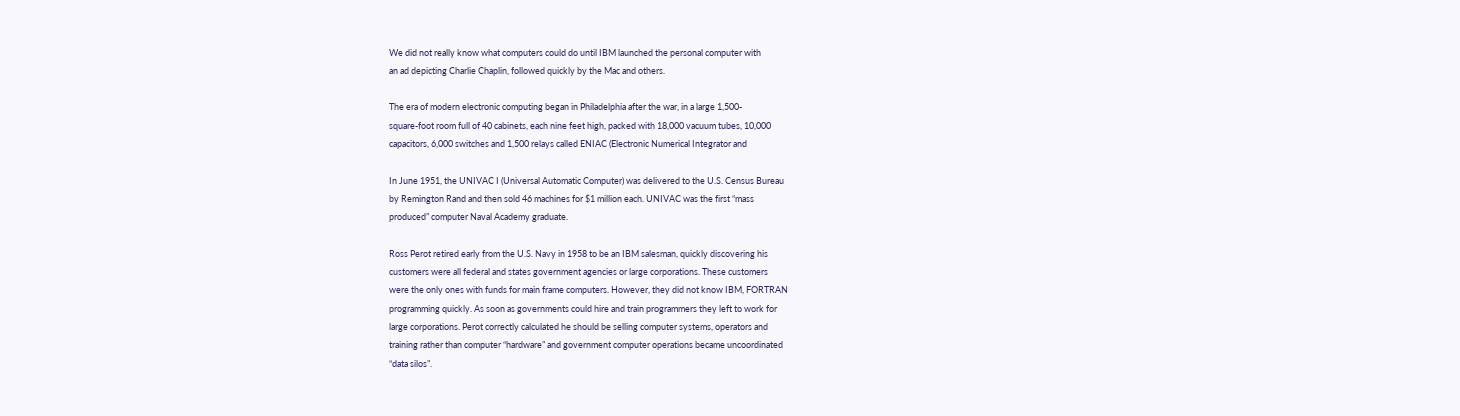We did not really know what computers could do until IBM launched the personal computer with
an ad depicting Charlie Chaplin, followed quickly by the Mac and others.

The era of modern electronic computing began in Philadelphia after the war, in a large 1,500-
square-foot room full of 40 cabinets, each nine feet high, packed with 18,000 vacuum tubes, 10,000
capacitors, 6,000 switches and 1,500 relays called ENIAC (Electronic Numerical Integrator and

In June 1951, the UNIVAC I (Universal Automatic Computer) was delivered to the U.S. Census Bureau
by Remington Rand and then sold 46 machines for $1 million each. UNIVAC was the first “mass
produced” computer Naval Academy graduate.

Ross Perot retired early from the U.S. Navy in 1958 to be an IBM salesman, quickly discovering his
customers were all federal and states government agencies or large corporations. These customers
were the only ones with funds for main frame computers. However, they did not know IBM, FORTRAN
programming quickly. As soon as governments could hire and train programmers they left to work for
large corporations. Perot correctly calculated he should be selling computer systems, operators and
training rather than computer “hardware” and government computer operations became uncoordinated
“data silos”.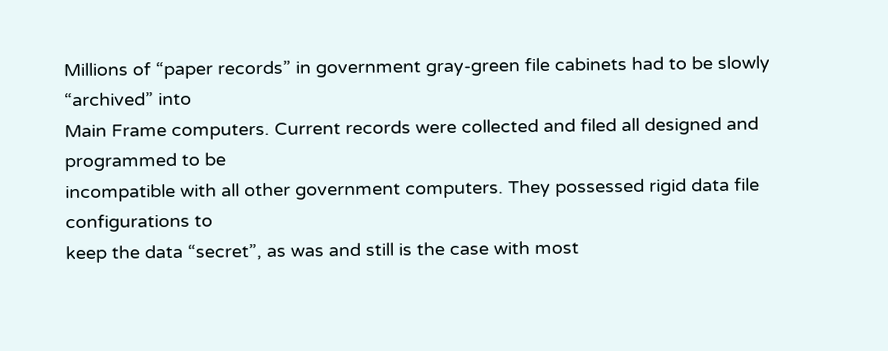Millions of “paper records” in government gray-green file cabinets had to be slowly “archived” into
Main Frame computers. Current records were collected and filed all designed and programmed to be
incompatible with all other government computers. They possessed rigid data file configurations to
keep the data “secret”, as was and still is the case with most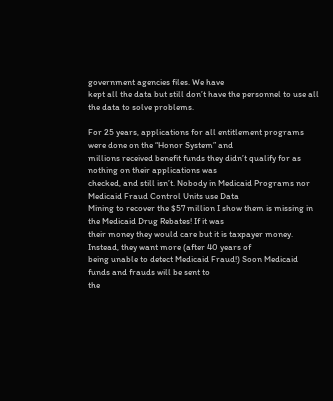government agencies files. We have
kept all the data but still don’t have the personnel to use all the data to solve problems.

For 25 years, applications for all entitlement programs were done on the “Honor System” and
millions received benefit funds they didn’t qualify for as nothing on their applications was
checked, and still isn’t. Nobody in Medicaid Programs nor Medicaid Fraud Control Units use Data
Mining to recover the $57 million I show them is missing in the Medicaid Drug Rebates! If it was
their money they would care but it is taxpayer money. Instead, they want more (after 40 years of
being unable to detect Medicaid Fraud!) Soon Medicaid funds and frauds will be sent to
the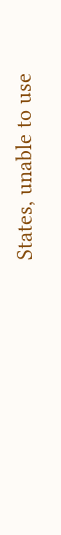States, unable to use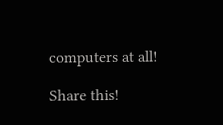computers at all!

Share this!